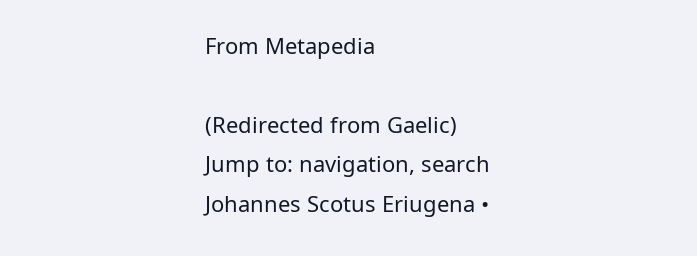From Metapedia

(Redirected from Gaelic)
Jump to: navigation, search
Johannes Scotus Eriugena •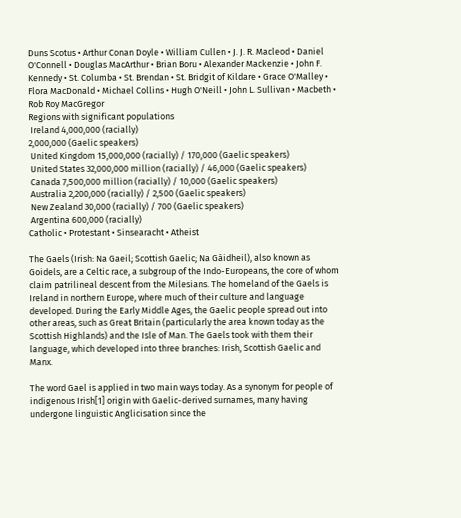Duns Scotus • Arthur Conan Doyle • William Cullen • J. J. R. Macleod • Daniel O'Connell • Douglas MacArthur • Brian Boru • Alexander Mackenzie • John F. Kennedy • St. Columba • St. Brendan • St. Bridgit of Kildare • Grace O'Malley • Flora MacDonald • Michael Collins • Hugh O'Neill • John L. Sullivan • Macbeth • Rob Roy MacGregor
Regions with significant populations
 Ireland 4,000,000 (racially)
2,000,000 (Gaelic speakers)
 United Kingdom 15,000,000 (racially) / 170,000 (Gaelic speakers)
 United States 32,000,000 million (racially) / 46,000 (Gaelic speakers)
 Canada 7,500,000 million (racially) / 10,000 (Gaelic speakers)
 Australia 2,200,000 (racially) / 2,500 (Gaelic speakers)
 New Zealand 30,000 (racially) / 700 (Gaelic speakers)
 Argentina 600,000 (racially)
Catholic • Protestant • Sinsearacht • Atheist

The Gaels (Irish: Na Gaeil; Scottish Gaelic; Na Gàidheil), also known as Goidels, are a Celtic race, a subgroup of the Indo-Europeans, the core of whom claim patrilineal descent from the Milesians. The homeland of the Gaels is Ireland in northern Europe, where much of their culture and language developed. During the Early Middle Ages, the Gaelic people spread out into other areas, such as Great Britain (particularly the area known today as the Scottish Highlands) and the Isle of Man. The Gaels took with them their language, which developed into three branches: Irish, Scottish Gaelic and Manx.

The word Gael is applied in two main ways today. As a synonym for people of indigenous Irish[1] origin with Gaelic-derived surnames, many having undergone linguistic Anglicisation since the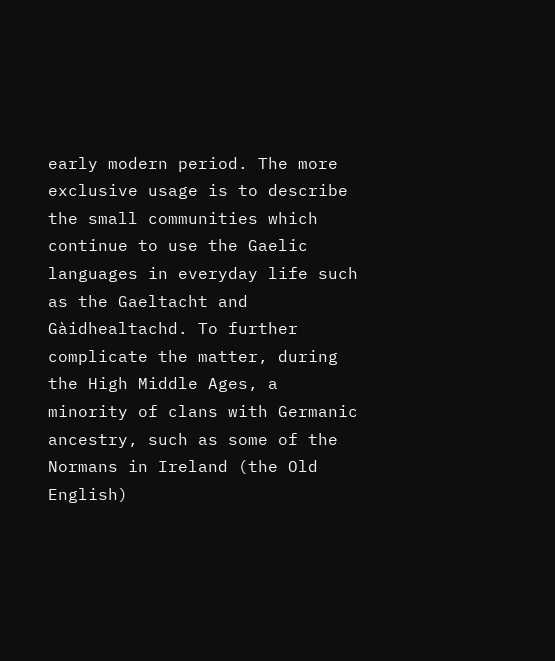early modern period. The more exclusive usage is to describe the small communities which continue to use the Gaelic languages in everyday life such as the Gaeltacht and Gàidhealtachd. To further complicate the matter, during the High Middle Ages, a minority of clans with Germanic ancestry, such as some of the Normans in Ireland (the Old English)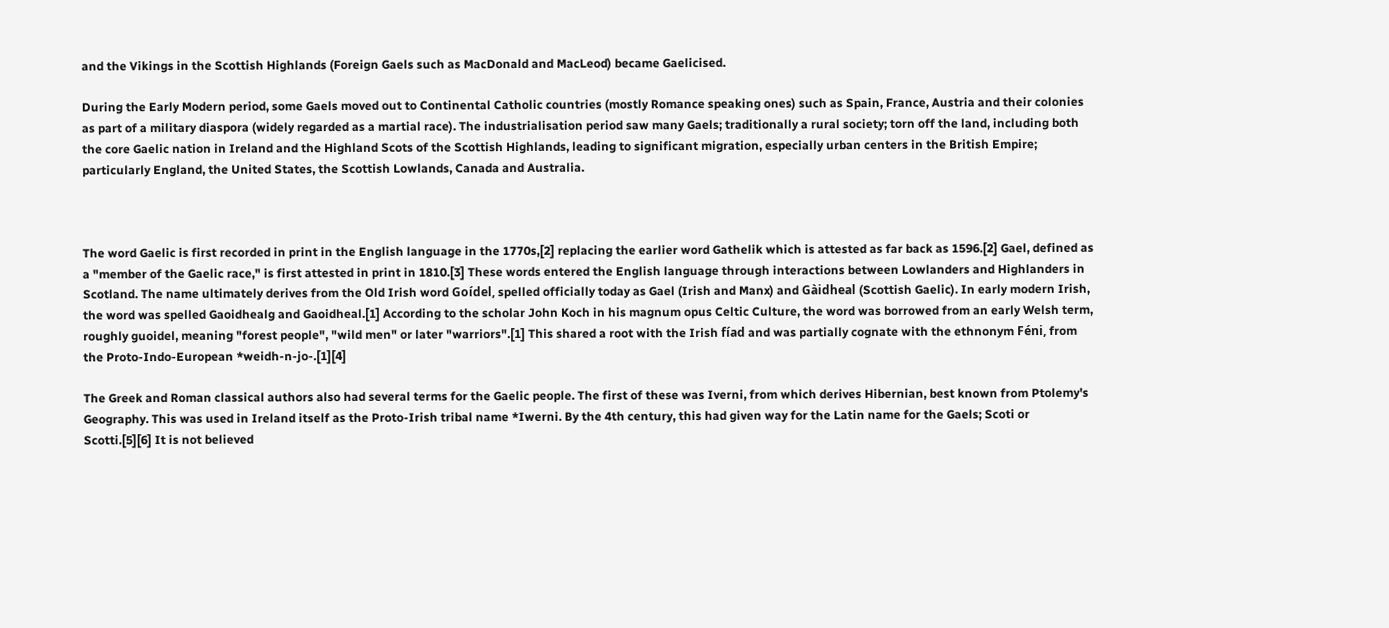and the Vikings in the Scottish Highlands (Foreign Gaels such as MacDonald and MacLeod) became Gaelicised.

During the Early Modern period, some Gaels moved out to Continental Catholic countries (mostly Romance speaking ones) such as Spain, France, Austria and their colonies as part of a military diaspora (widely regarded as a martial race). The industrialisation period saw many Gaels; traditionally a rural society; torn off the land, including both the core Gaelic nation in Ireland and the Highland Scots of the Scottish Highlands, leading to significant migration, especially urban centers in the British Empire; particularly England, the United States, the Scottish Lowlands, Canada and Australia.



The word Gaelic is first recorded in print in the English language in the 1770s,[2] replacing the earlier word Gathelik which is attested as far back as 1596.[2] Gael, defined as a "member of the Gaelic race," is first attested in print in 1810.[3] These words entered the English language through interactions between Lowlanders and Highlanders in Scotland. The name ultimately derives from the Old Irish word Goídel, spelled officially today as Gael (Irish and Manx) and Gàidheal (Scottish Gaelic). In early modern Irish, the word was spelled Gaoidhealg and Gaoidheal.[1] According to the scholar John Koch in his magnum opus Celtic Culture, the word was borrowed from an early Welsh term, roughly guoidel, meaning "forest people", "wild men" or later "warriors".[1] This shared a root with the Irish fíad and was partially cognate with the ethnonym Féni, from the Proto-Indo-European *weidh-n-jo-.[1][4]

The Greek and Roman classical authors also had several terms for the Gaelic people. The first of these was Iverni, from which derives Hibernian, best known from Ptolemy's Geography. This was used in Ireland itself as the Proto-Irish tribal name *Iwerni. By the 4th century, this had given way for the Latin name for the Gaels; Scoti or Scotti.[5][6] It is not believed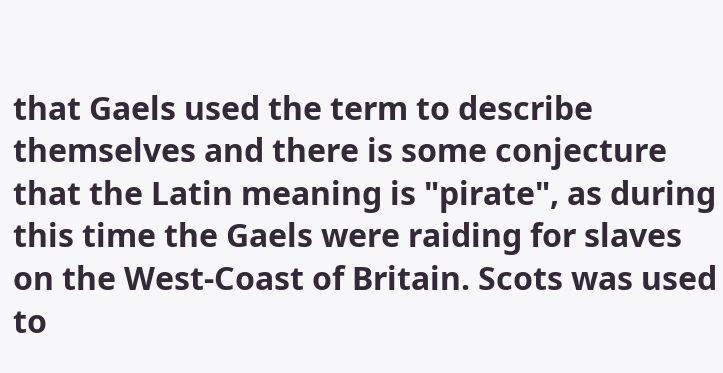that Gaels used the term to describe themselves and there is some conjecture that the Latin meaning is "pirate", as during this time the Gaels were raiding for slaves on the West-Coast of Britain. Scots was used to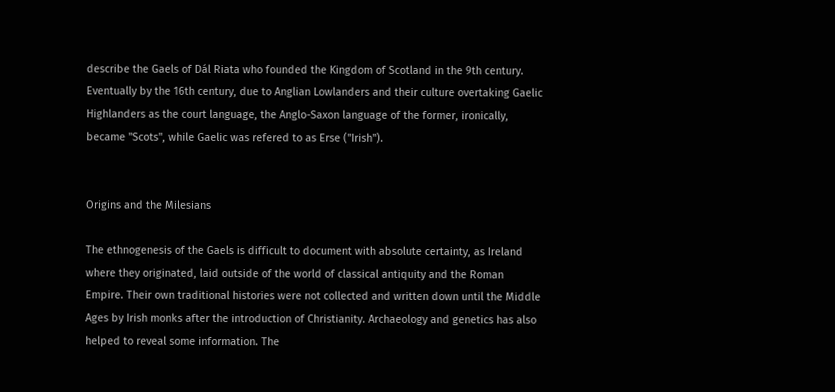describe the Gaels of Dál Riata who founded the Kingdom of Scotland in the 9th century. Eventually by the 16th century, due to Anglian Lowlanders and their culture overtaking Gaelic Highlanders as the court language, the Anglo-Saxon language of the former, ironically, became "Scots", while Gaelic was refered to as Erse ("Irish").


Origins and the Milesians

The ethnogenesis of the Gaels is difficult to document with absolute certainty, as Ireland where they originated, laid outside of the world of classical antiquity and the Roman Empire. Their own traditional histories were not collected and written down until the Middle Ages by Irish monks after the introduction of Christianity. Archaeology and genetics has also helped to reveal some information. The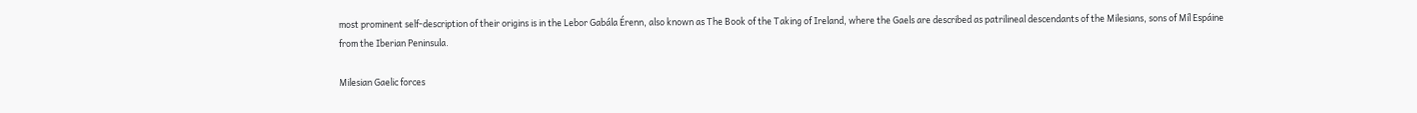most prominent self-description of their origins is in the Lebor Gabála Érenn, also known as The Book of the Taking of Ireland, where the Gaels are described as patrilineal descendants of the Milesians, sons of Míl Espáine from the Iberian Peninsula.

Milesian Gaelic forces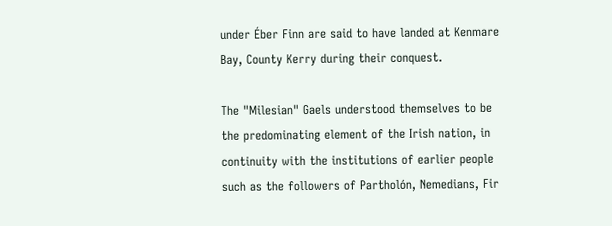under Éber Finn are said to have landed at Kenmare Bay, County Kerry during their conquest.

The "Milesian" Gaels understood themselves to be the predominating element of the Irish nation, in continuity with the institutions of earlier people such as the followers of Partholón, Nemedians, Fir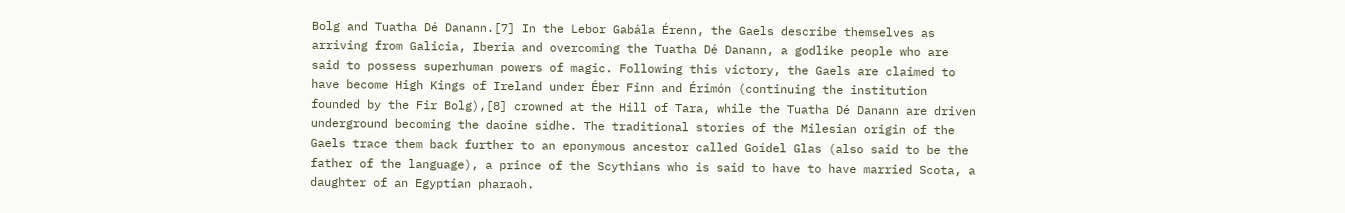Bolg and Tuatha Dé Danann.[7] In the Lebor Gabála Érenn, the Gaels describe themselves as arriving from Galicia, Iberia and overcoming the Tuatha Dé Danann, a godlike people who are said to possess superhuman powers of magic. Following this victory, the Gaels are claimed to have become High Kings of Ireland under Éber Finn and Érimón (continuing the institution founded by the Fir Bolg),[8] crowned at the Hill of Tara, while the Tuatha Dé Danann are driven underground becoming the daoine sídhe. The traditional stories of the Milesian origin of the Gaels trace them back further to an eponymous ancestor called Goídel Glas (also said to be the father of the language), a prince of the Scythians who is said to have to have married Scota, a daughter of an Egyptian pharaoh.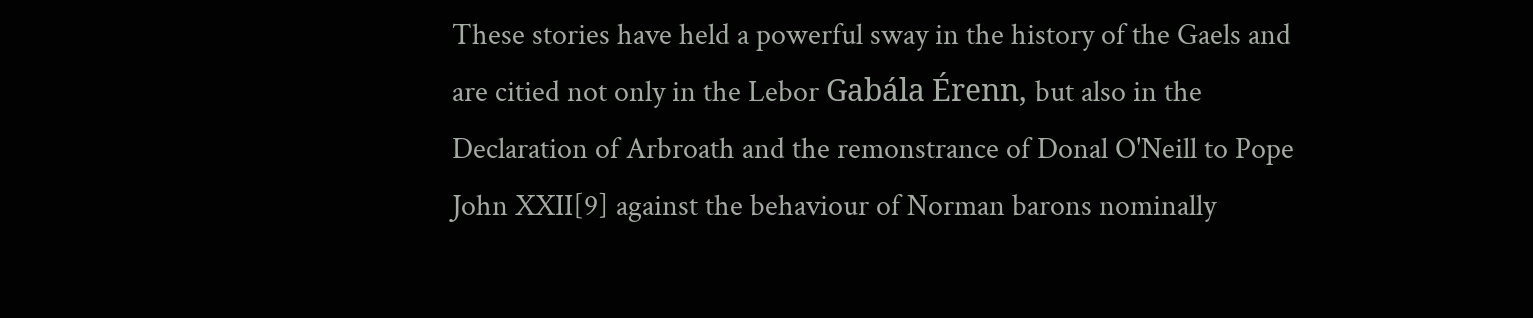These stories have held a powerful sway in the history of the Gaels and are citied not only in the Lebor Gabála Érenn, but also in the Declaration of Arbroath and the remonstrance of Donal O'Neill to Pope John XXII[9] against the behaviour of Norman barons nominally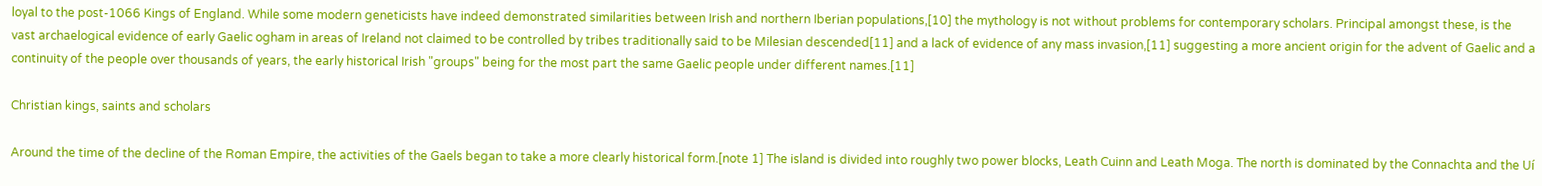loyal to the post-1066 Kings of England. While some modern geneticists have indeed demonstrated similarities between Irish and northern Iberian populations,[10] the mythology is not without problems for contemporary scholars. Principal amongst these, is the vast archaelogical evidence of early Gaelic ogham in areas of Ireland not claimed to be controlled by tribes traditionally said to be Milesian descended[11] and a lack of evidence of any mass invasion,[11] suggesting a more ancient origin for the advent of Gaelic and a continuity of the people over thousands of years, the early historical Irish "groups" being for the most part the same Gaelic people under different names.[11]

Christian kings, saints and scholars

Around the time of the decline of the Roman Empire, the activities of the Gaels began to take a more clearly historical form.[note 1] The island is divided into roughly two power blocks, Leath Cuinn and Leath Moga. The north is dominated by the Connachta and the Uí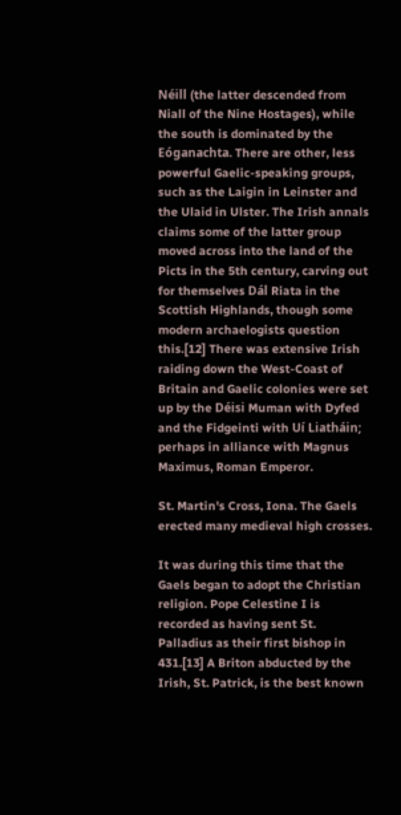Néill (the latter descended from Niall of the Nine Hostages), while the south is dominated by the Eóganachta. There are other, less powerful Gaelic-speaking groups, such as the Laigin in Leinster and the Ulaid in Ulster. The Irish annals claims some of the latter group moved across into the land of the Picts in the 5th century, carving out for themselves Dál Riata in the Scottish Highlands, though some modern archaelogists question this.[12] There was extensive Irish raiding down the West-Coast of Britain and Gaelic colonies were set up by the Déisi Muman with Dyfed and the Fidgeinti with Uí Liatháin; perhaps in alliance with Magnus Maximus, Roman Emperor.

St. Martin's Cross, Iona. The Gaels erected many medieval high crosses.

It was during this time that the Gaels began to adopt the Christian religion. Pope Celestine I is recorded as having sent St. Palladius as their first bishop in 431.[13] A Briton abducted by the Irish, St. Patrick, is the best known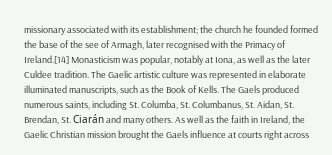missionary associated with its establishment; the church he founded formed the base of the see of Armagh, later recognised with the Primacy of Ireland.[14] Monasticism was popular, notably at Iona, as well as the later Culdee tradition. The Gaelic artistic culture was represented in elaborate illuminated manuscripts, such as the Book of Kells. The Gaels produced numerous saints, including St. Columba, St. Columbanus, St. Aidan, St. Brendan, St. Ciarán and many others. As well as the faith in Ireland, the Gaelic Christian mission brought the Gaels influence at courts right across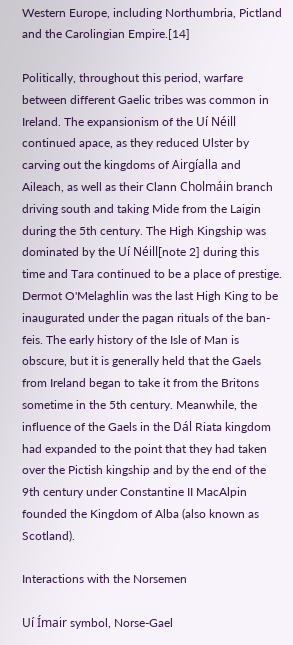Western Europe, including Northumbria, Pictland and the Carolingian Empire.[14]

Politically, throughout this period, warfare between different Gaelic tribes was common in Ireland. The expansionism of the Uí Néill continued apace, as they reduced Ulster by carving out the kingdoms of Airgíalla and Aileach, as well as their Clann Cholmáin branch driving south and taking Mide from the Laigin during the 5th century. The High Kingship was dominated by the Uí Néill[note 2] during this time and Tara continued to be a place of prestige. Dermot O'Melaghlin was the last High King to be inaugurated under the pagan rituals of the ban-feis. The early history of the Isle of Man is obscure, but it is generally held that the Gaels from Ireland began to take it from the Britons sometime in the 5th century. Meanwhile, the influence of the Gaels in the Dál Riata kingdom had expanded to the point that they had taken over the Pictish kingship and by the end of the 9th century under Constantine II MacAlpin founded the Kingdom of Alba (also known as Scotland).

Interactions with the Norsemen

Uí Ímair symbol, Norse-Gael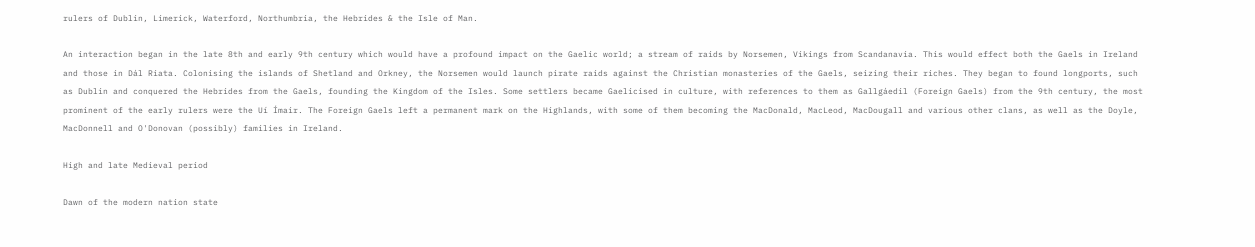rulers of Dublin, Limerick, Waterford, Northumbria, the Hebrides & the Isle of Man.

An interaction began in the late 8th and early 9th century which would have a profound impact on the Gaelic world; a stream of raids by Norsemen, Vikings from Scandanavia. This would effect both the Gaels in Ireland and those in Dál Riata. Colonising the islands of Shetland and Orkney, the Norsemen would launch pirate raids against the Christian monasteries of the Gaels, seizing their riches. They began to found longports, such as Dublin and conquered the Hebrides from the Gaels, founding the Kingdom of the Isles. Some settlers became Gaelicised in culture, with references to them as Gallgáedil (Foreign Gaels) from the 9th century, the most prominent of the early rulers were the Uí Ímair. The Foreign Gaels left a permanent mark on the Highlands, with some of them becoming the MacDonald, MacLeod, MacDougall and various other clans, as well as the Doyle, MacDonnell and O'Donovan (possibly) families in Ireland.

High and late Medieval period

Dawn of the modern nation state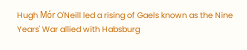Hugh Mór O'Neill led a rising of Gaels known as the Nine Years' War allied with Habsburg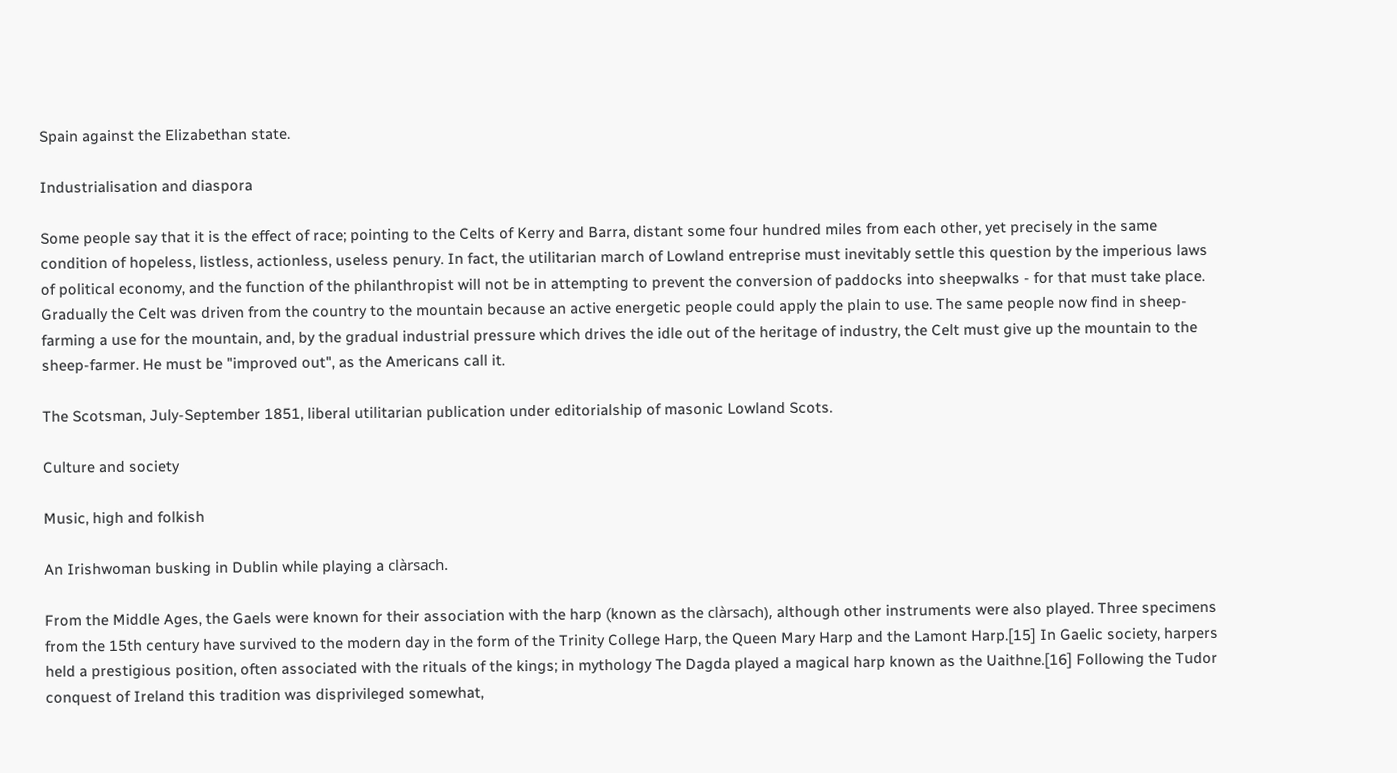Spain against the Elizabethan state.

Industrialisation and diaspora

Some people say that it is the effect of race; pointing to the Celts of Kerry and Barra, distant some four hundred miles from each other, yet precisely in the same condition of hopeless, listless, actionless, useless penury. In fact, the utilitarian march of Lowland entreprise must inevitably settle this question by the imperious laws of political economy, and the function of the philanthropist will not be in attempting to prevent the conversion of paddocks into sheepwalks - for that must take place. Gradually the Celt was driven from the country to the mountain because an active energetic people could apply the plain to use. The same people now find in sheep-farming a use for the mountain, and, by the gradual industrial pressure which drives the idle out of the heritage of industry, the Celt must give up the mountain to the sheep-farmer. He must be "improved out", as the Americans call it.

The Scotsman, July-September 1851, liberal utilitarian publication under editorialship of masonic Lowland Scots.

Culture and society

Music, high and folkish

An Irishwoman busking in Dublin while playing a clàrsach.

From the Middle Ages, the Gaels were known for their association with the harp (known as the clàrsach), although other instruments were also played. Three specimens from the 15th century have survived to the modern day in the form of the Trinity College Harp, the Queen Mary Harp and the Lamont Harp.[15] In Gaelic society, harpers held a prestigious position, often associated with the rituals of the kings; in mythology The Dagda played a magical harp known as the Uaithne.[16] Following the Tudor conquest of Ireland this tradition was disprivileged somewhat,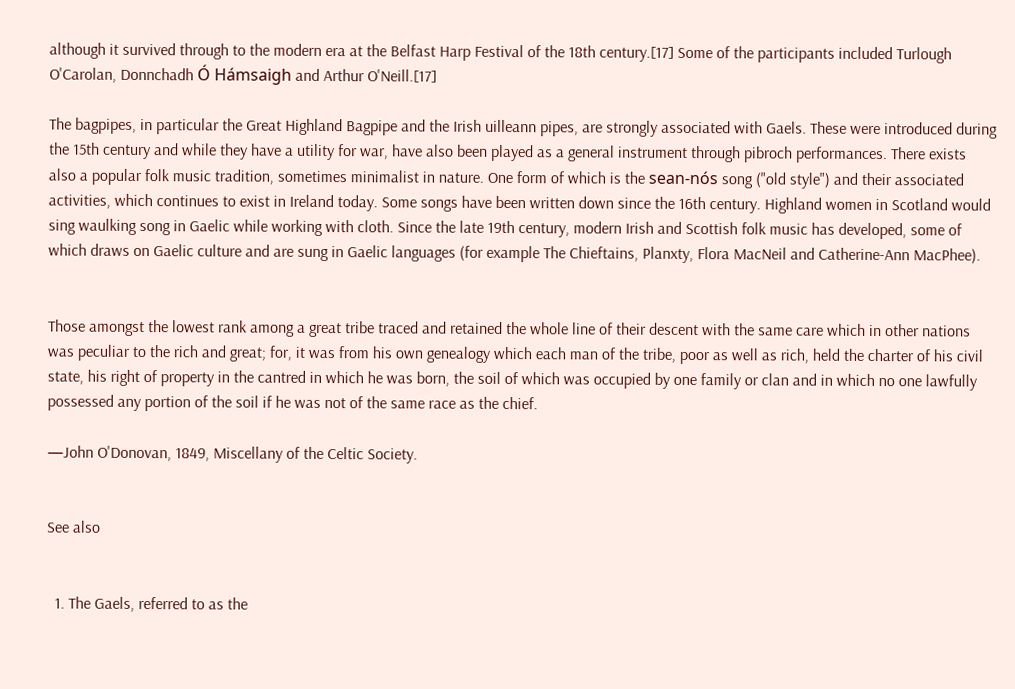although it survived through to the modern era at the Belfast Harp Festival of the 18th century.[17] Some of the participants included Turlough O'Carolan, Donnchadh Ó Hámsaigh and Arthur O'Neill.[17]

The bagpipes, in particular the Great Highland Bagpipe and the Irish uilleann pipes, are strongly associated with Gaels. These were introduced during the 15th century and while they have a utility for war, have also been played as a general instrument through pibroch performances. There exists also a popular folk music tradition, sometimes minimalist in nature. One form of which is the sean-nós song ("old style") and their associated activities, which continues to exist in Ireland today. Some songs have been written down since the 16th century. Highland women in Scotland would sing waulking song in Gaelic while working with cloth. Since the late 19th century, modern Irish and Scottish folk music has developed, some of which draws on Gaelic culture and are sung in Gaelic languages (for example The Chieftains, Planxty, Flora MacNeil and Catherine-Ann MacPhee).


Those amongst the lowest rank among a great tribe traced and retained the whole line of their descent with the same care which in other nations was peculiar to the rich and great; for, it was from his own genealogy which each man of the tribe, poor as well as rich, held the charter of his civil state, his right of property in the cantred in which he was born, the soil of which was occupied by one family or clan and in which no one lawfully possessed any portion of the soil if he was not of the same race as the chief.

—John O'Donovan, 1849, Miscellany of the Celtic Society.


See also


  1. The Gaels, referred to as the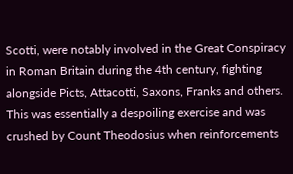Scotti, were notably involved in the Great Conspiracy in Roman Britain during the 4th century, fighting alongside Picts, Attacotti, Saxons, Franks and others. This was essentially a despoiling exercise and was crushed by Count Theodosius when reinforcements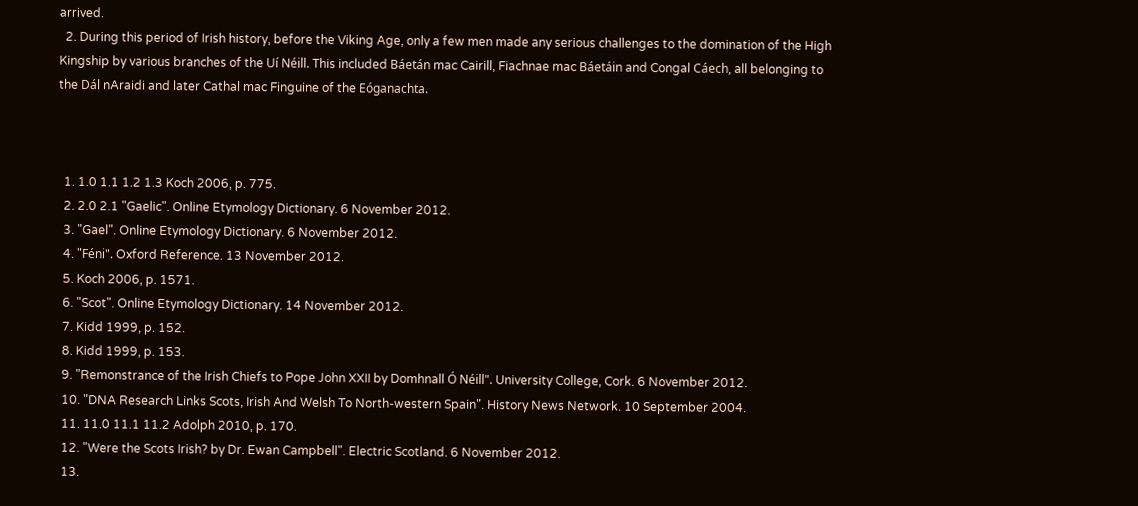arrived.
  2. During this period of Irish history, before the Viking Age, only a few men made any serious challenges to the domination of the High Kingship by various branches of the Uí Néill. This included Báetán mac Cairill, Fiachnae mac Báetáin and Congal Cáech, all belonging to the Dál nAraidi and later Cathal mac Finguine of the Eóganachta.



  1. 1.0 1.1 1.2 1.3 Koch 2006, p. 775.
  2. 2.0 2.1 "Gaelic". Online Etymology Dictionary. 6 November 2012.
  3. "Gael". Online Etymology Dictionary. 6 November 2012.
  4. "Féni". Oxford Reference. 13 November 2012.
  5. Koch 2006, p. 1571.
  6. "Scot". Online Etymology Dictionary. 14 November 2012.
  7. Kidd 1999, p. 152.
  8. Kidd 1999, p. 153.
  9. "Remonstrance of the Irish Chiefs to Pope John XXII by Domhnall Ó Néill". University College, Cork. 6 November 2012.
  10. "DNA Research Links Scots, Irish And Welsh To North-western Spain". History News Network. 10 September 2004.
  11. 11.0 11.1 11.2 Adolph 2010, p. 170.
  12. "Were the Scots Irish? by Dr. Ewan Campbell". Electric Scotland. 6 November 2012.
  13.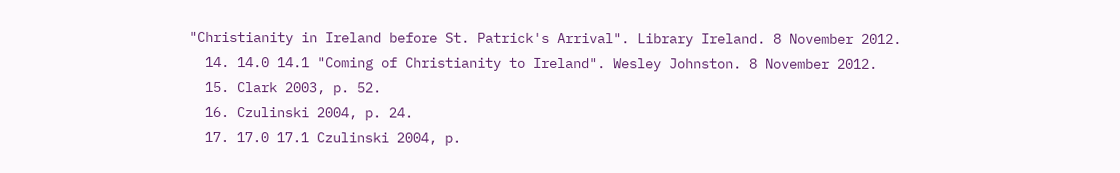"Christianity in Ireland before St. Patrick's Arrival". Library Ireland. 8 November 2012.
  14. 14.0 14.1 "Coming of Christianity to Ireland". Wesley Johnston. 8 November 2012.
  15. Clark 2003, p. 52.
  16. Czulinski 2004, p. 24.
  17. 17.0 17.1 Czulinski 2004, p.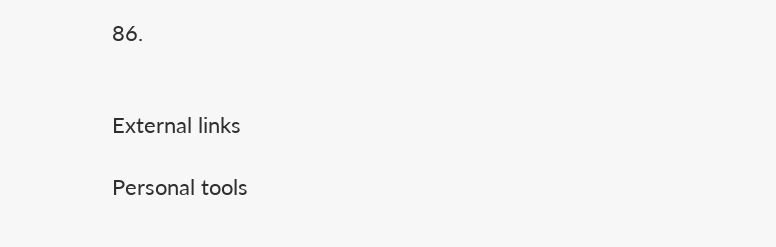86.


External links

Personal tools